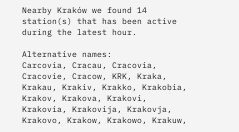Nearby Kraków we found 14 station(s) that has been active during the latest hour.

Alternative names:
Carcovia, Cracau, Cracovia, Cracovie, Cracow, KRK, Kraka, Krakau, Krakiv, Krakko, Krakobia, Krakov, Krakova, Krakovi, Krakovia, Krakovija, Krakovja, Krakovo, Krakow, Krakowo, Krakuw,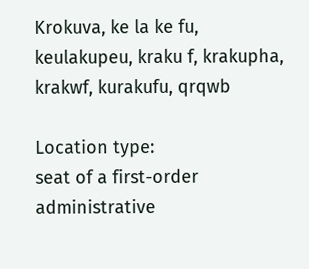Krokuva, ke la ke fu, keulakupeu, kraku f, krakupha, krakwf, kurakufu, qrqwb

Location type:
seat of a first-order administrative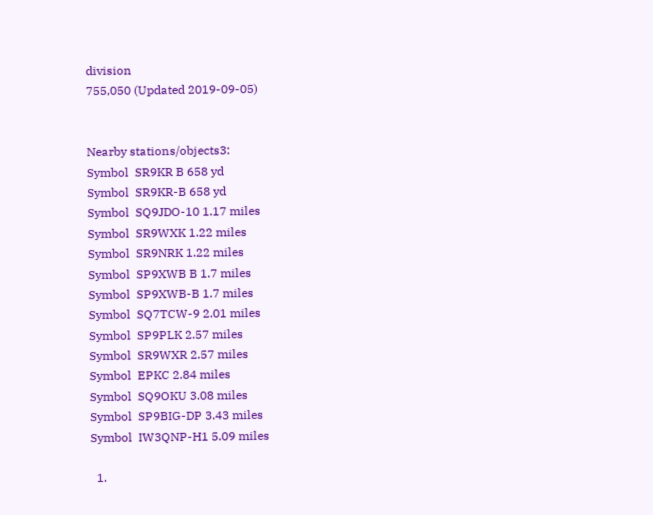division
755,050 (Updated 2019-09-05)


Nearby stations/objects3:
Symbol  SR9KR B 658 yd
Symbol  SR9KR-B 658 yd
Symbol  SQ9JDO-10 1.17 miles
Symbol  SR9WXK 1.22 miles
Symbol  SR9NRK 1.22 miles
Symbol  SP9XWB B 1.7 miles
Symbol  SP9XWB-B 1.7 miles
Symbol  SQ7TCW-9 2.01 miles
Symbol  SP9PLK 2.57 miles
Symbol  SR9WXR 2.57 miles
Symbol  EPKC 2.84 miles
Symbol  SQ9OKU 3.08 miles
Symbol  SP9BIG-DP 3.43 miles
Symbol  IW3QNP-H1 5.09 miles

  1.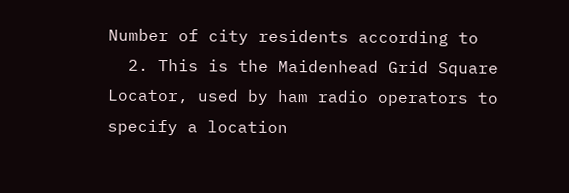Number of city residents according to
  2. This is the Maidenhead Grid Square Locator, used by ham radio operators to specify a location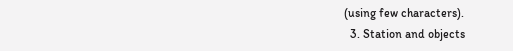(using few characters).
  3. Station and objects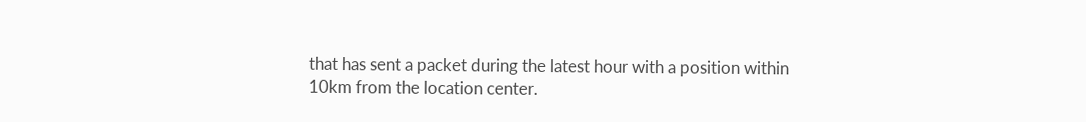that has sent a packet during the latest hour with a position within 10km from the location center.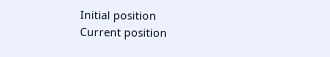Initial position
Current position